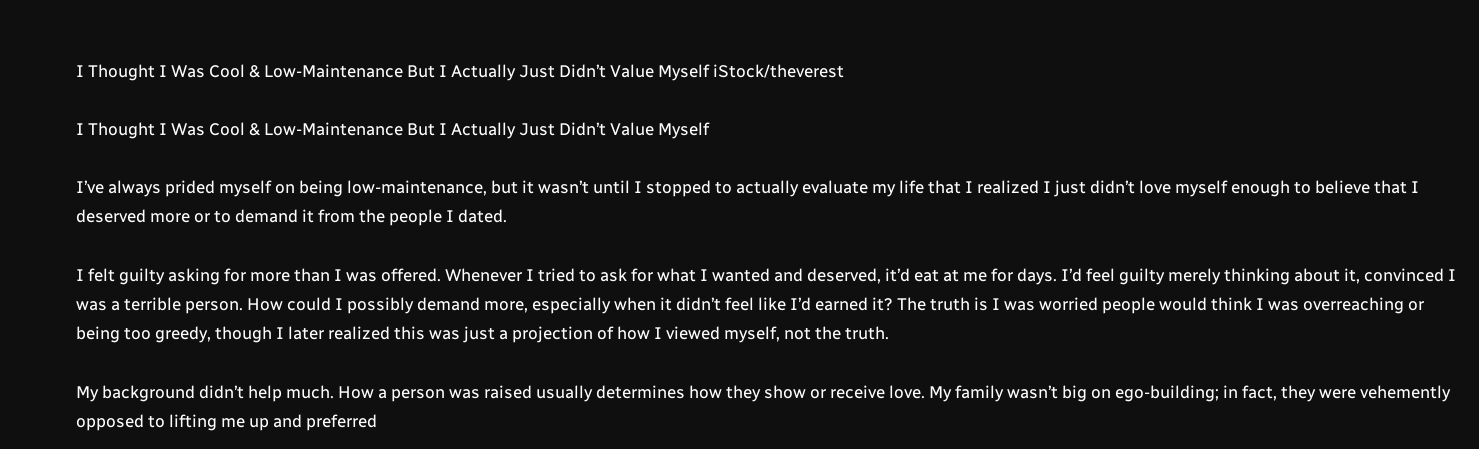I Thought I Was Cool & Low-Maintenance But I Actually Just Didn’t Value Myself iStock/theverest

I Thought I Was Cool & Low-Maintenance But I Actually Just Didn’t Value Myself

I’ve always prided myself on being low-maintenance, but it wasn’t until I stopped to actually evaluate my life that I realized I just didn’t love myself enough to believe that I deserved more or to demand it from the people I dated.

I felt guilty asking for more than I was offered. Whenever I tried to ask for what I wanted and deserved, it’d eat at me for days. I’d feel guilty merely thinking about it, convinced I was a terrible person. How could I possibly demand more, especially when it didn’t feel like I’d earned it? The truth is I was worried people would think I was overreaching or being too greedy, though I later realized this was just a projection of how I viewed myself, not the truth.

My background didn’t help much. How a person was raised usually determines how they show or receive love. My family wasn’t big on ego-building; in fact, they were vehemently opposed to lifting me up and preferred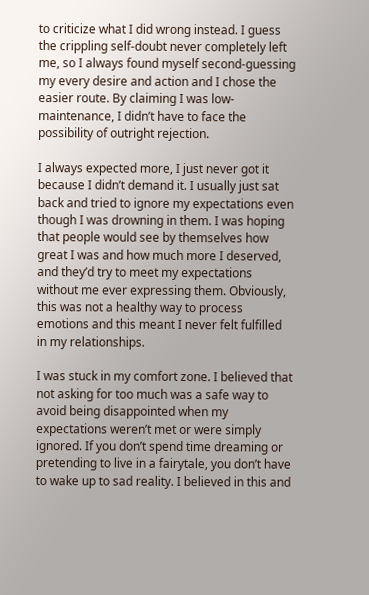to criticize what I did wrong instead. I guess the crippling self-doubt never completely left me, so I always found myself second-guessing my every desire and action and I chose the easier route. By claiming I was low-maintenance, I didn’t have to face the possibility of outright rejection.

I always expected more, I just never got it because I didn’t demand it. I usually just sat back and tried to ignore my expectations even though I was drowning in them. I was hoping that people would see by themselves how great I was and how much more I deserved, and they’d try to meet my expectations without me ever expressing them. Obviously, this was not a healthy way to process emotions and this meant I never felt fulfilled in my relationships.

I was stuck in my comfort zone. I believed that not asking for too much was a safe way to avoid being disappointed when my expectations weren’t met or were simply ignored. If you don’t spend time dreaming or pretending to live in a fairytale, you don’t have to wake up to sad reality. I believed in this and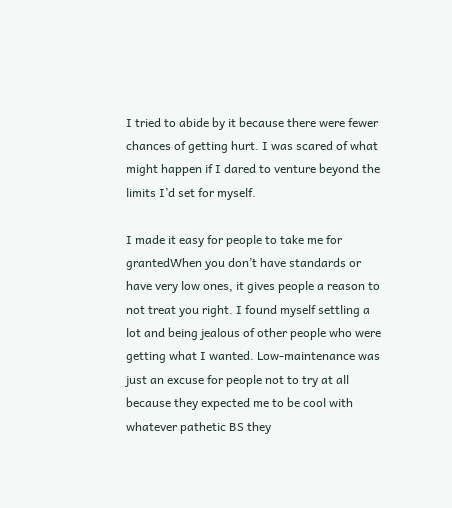I tried to abide by it because there were fewer chances of getting hurt. I was scared of what might happen if I dared to venture beyond the limits I’d set for myself.

I made it easy for people to take me for grantedWhen you don’t have standards or have very low ones, it gives people a reason to not treat you right. I found myself settling a lot and being jealous of other people who were getting what I wanted. Low-maintenance was just an excuse for people not to try at all because they expected me to be cool with whatever pathetic BS they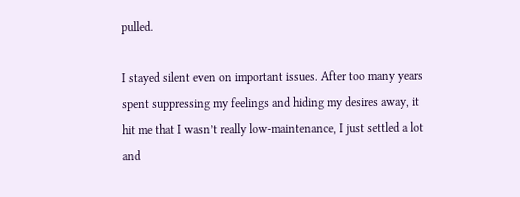pulled.

I stayed silent even on important issues. After too many years spent suppressing my feelings and hiding my desires away, it hit me that I wasn’t really low-maintenance, I just settled a lot and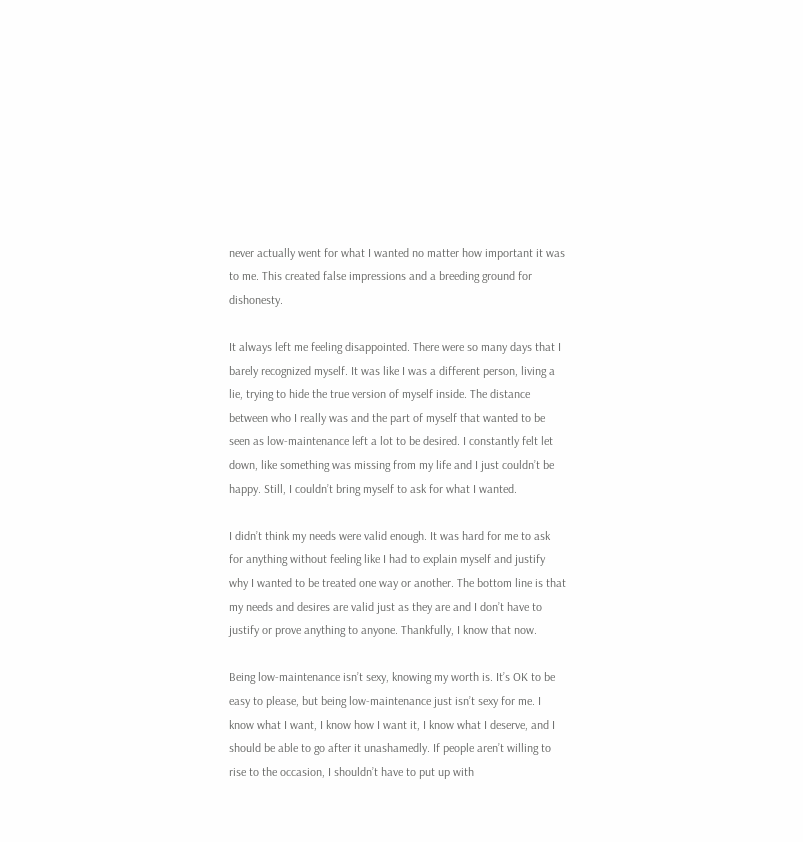never actually went for what I wanted no matter how important it was to me. This created false impressions and a breeding ground for dishonesty.

It always left me feeling disappointed. There were so many days that I barely recognized myself. It was like I was a different person, living a lie, trying to hide the true version of myself inside. The distance between who I really was and the part of myself that wanted to be seen as low-maintenance left a lot to be desired. I constantly felt let down, like something was missing from my life and I just couldn’t be happy. Still, I couldn’t bring myself to ask for what I wanted.

I didn’t think my needs were valid enough. It was hard for me to ask for anything without feeling like I had to explain myself and justify why I wanted to be treated one way or another. The bottom line is that my needs and desires are valid just as they are and I don’t have to justify or prove anything to anyone. Thankfully, I know that now.

Being low-maintenance isn’t sexy, knowing my worth is. It’s OK to be easy to please, but being low-maintenance just isn’t sexy for me. I know what I want, I know how I want it, I know what I deserve, and I should be able to go after it unashamedly. If people aren’t willing to rise to the occasion, I shouldn’t have to put up with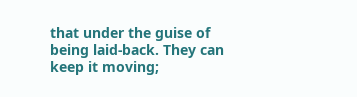that under the guise of being laid-back. They can keep it moving;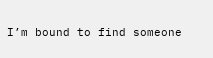I’m bound to find someone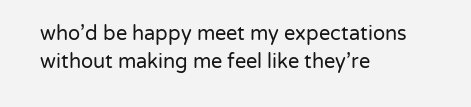who’d be happy meet my expectations without making me feel like they’re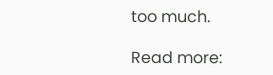too much.

Read more: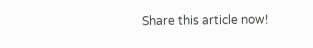Share this article now!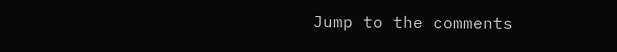Jump to the comments